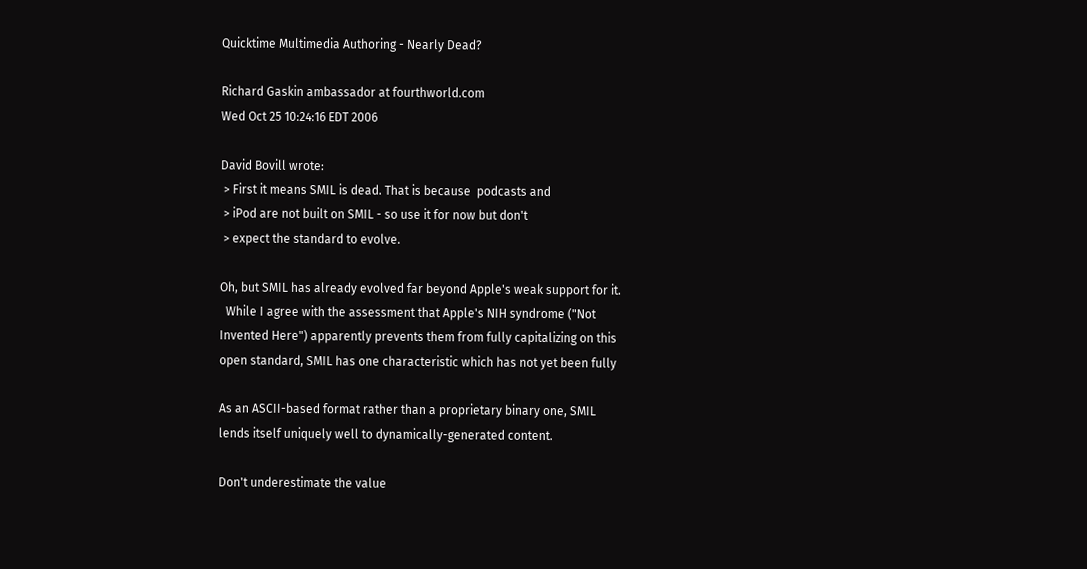Quicktime Multimedia Authoring - Nearly Dead?

Richard Gaskin ambassador at fourthworld.com
Wed Oct 25 10:24:16 EDT 2006

David Bovill wrote:
 > First it means SMIL is dead. That is because  podcasts and
 > iPod are not built on SMIL - so use it for now but don't
 > expect the standard to evolve.

Oh, but SMIL has already evolved far beyond Apple's weak support for it.
  While I agree with the assessment that Apple's NIH syndrome ("Not
Invented Here") apparently prevents them from fully capitalizing on this
open standard, SMIL has one characteristic which has not yet been fully

As an ASCII-based format rather than a proprietary binary one, SMIL
lends itself uniquely well to dynamically-generated content.

Don't underestimate the value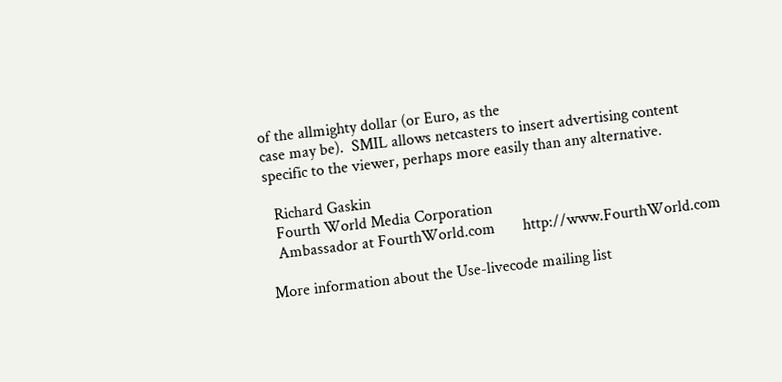of the allmighty dollar (or Euro, as the
case may be).  SMIL allows netcasters to insert advertising content
specific to the viewer, perhaps more easily than any alternative.

  Richard Gaskin
  Fourth World Media Corporation
  Ambassador at FourthWorld.com       http://www.FourthWorld.com

More information about the Use-livecode mailing list